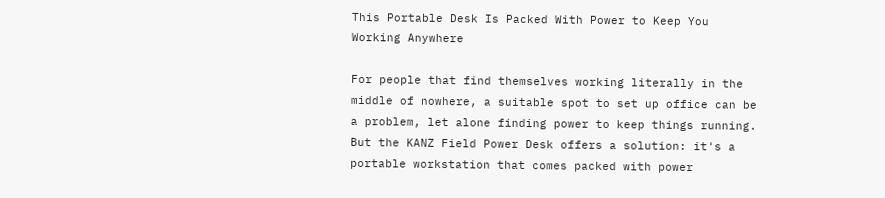This Portable Desk Is Packed With Power to Keep You Working Anywhere

For people that find themselves working literally in the middle of nowhere, a suitable spot to set up office can be a problem, let alone finding power to keep things running. But the KANZ Field Power Desk offers a solution: it's a portable workstation that comes packed with power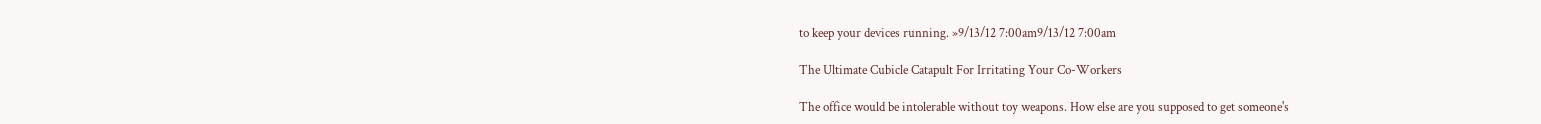to keep your devices running. »9/13/12 7:00am9/13/12 7:00am

The Ultimate Cubicle Catapult For Irritating Your Co-Workers

The office would be intolerable without toy weapons. How else are you supposed to get someone's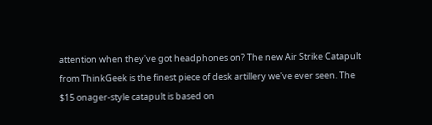attention when they've got headphones on? The new Air Strike Catapult from ThinkGeek is the finest piece of desk artillery we've ever seen. The $15 onager-style catapult is based on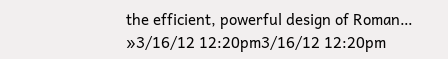the efficient, powerful design of Roman… »3/16/12 12:20pm3/16/12 12:20pm